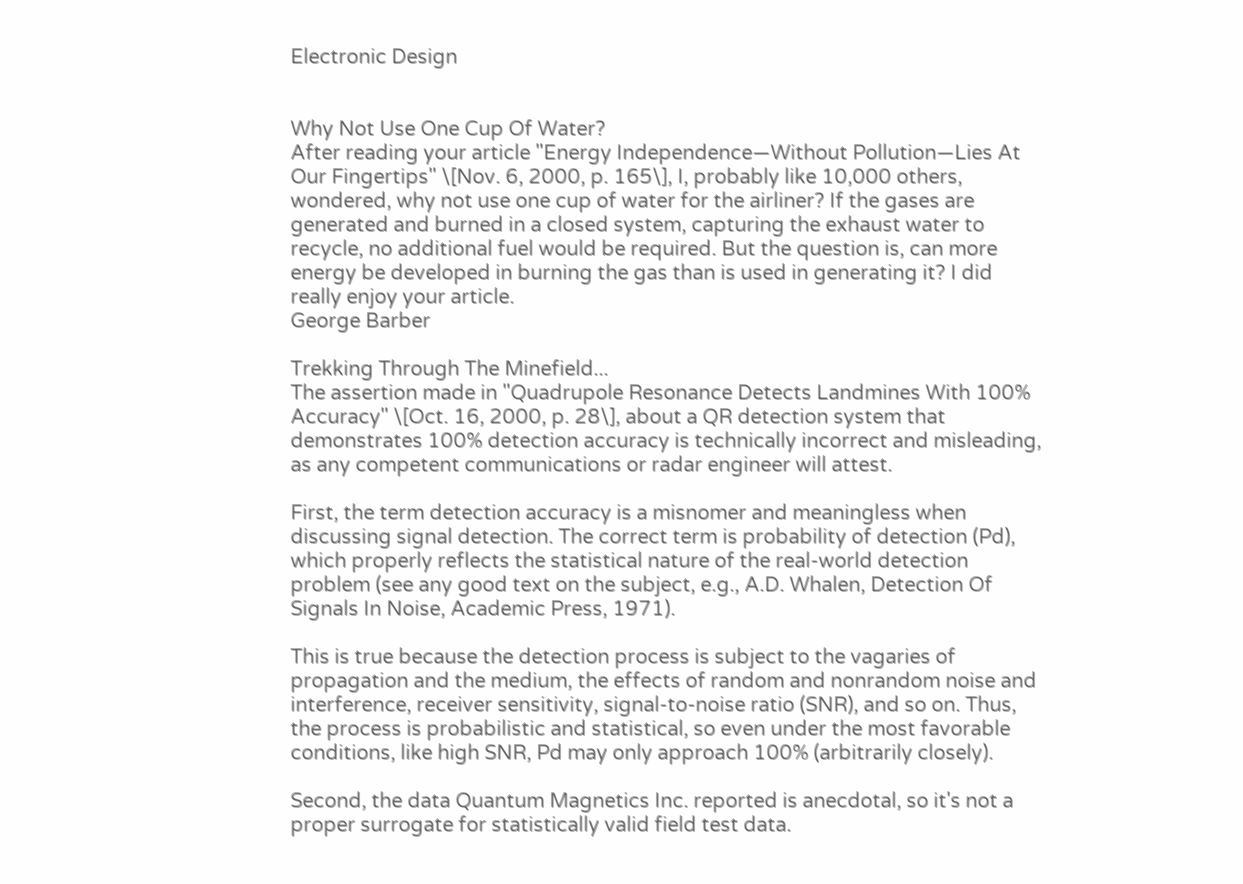Electronic Design


Why Not Use One Cup Of Water?
After reading your article "Energy Independence—Without Pollution—Lies At Our Fingertips" \[Nov. 6, 2000, p. 165\], I, probably like 10,000 others, wondered, why not use one cup of water for the airliner? If the gases are generated and burned in a closed system, capturing the exhaust water to recycle, no additional fuel would be required. But the question is, can more energy be developed in burning the gas than is used in generating it? I did really enjoy your article.
George Barber

Trekking Through The Minefield...
The assertion made in "Quadrupole Resonance Detects Landmines With 100% Accuracy" \[Oct. 16, 2000, p. 28\], about a QR detection system that demonstrates 100% detection accuracy is technically incorrect and misleading, as any competent communications or radar engineer will attest.

First, the term detection accuracy is a misnomer and meaningless when discussing signal detection. The correct term is probability of detection (Pd), which properly reflects the statistical nature of the real-world detection problem (see any good text on the subject, e.g., A.D. Whalen, Detection Of Signals In Noise, Academic Press, 1971).

This is true because the detection process is subject to the vagaries of propagation and the medium, the effects of random and nonrandom noise and interference, receiver sensitivity, signal-to-noise ratio (SNR), and so on. Thus, the process is probabilistic and statistical, so even under the most favorable conditions, like high SNR, Pd may only approach 100% (arbitrarily closely).

Second, the data Quantum Magnetics Inc. reported is anecdotal, so it's not a proper surrogate for statistically valid field test data.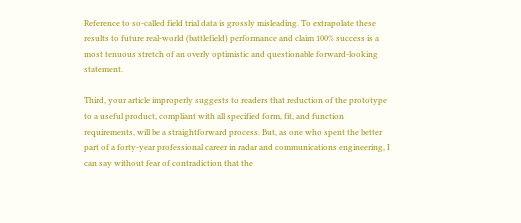Reference to so-called field trial data is grossly misleading. To extrapolate these results to future real-world (battlefield) performance and claim 100% success is a most tenuous stretch of an overly optimistic and questionable forward-looking statement.

Third, your article improperly suggests to readers that reduction of the prototype to a useful product, compliant with all specified form, fit, and function requirements, will be a straightforward process. But, as one who spent the better part of a forty-year professional career in radar and communications engineering, I can say without fear of contradiction that the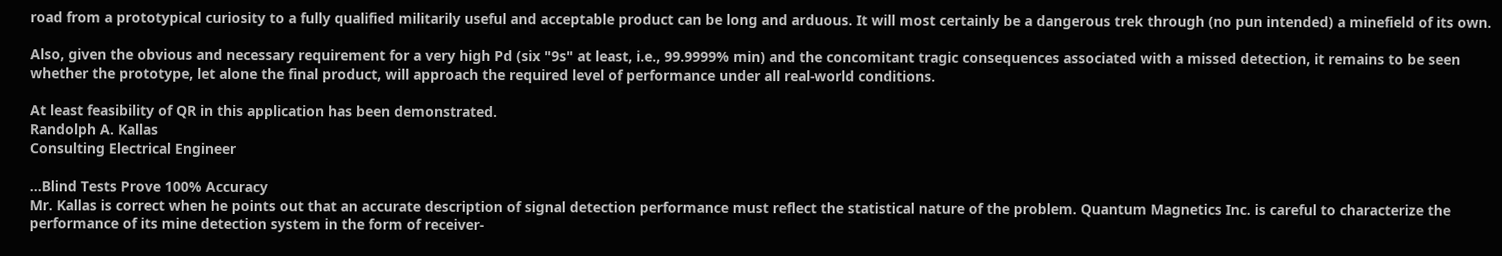road from a prototypical curiosity to a fully qualified militarily useful and acceptable product can be long and arduous. It will most certainly be a dangerous trek through (no pun intended) a minefield of its own.

Also, given the obvious and necessary requirement for a very high Pd (six "9s" at least, i.e., 99.9999% min) and the concomitant tragic consequences associated with a missed detection, it remains to be seen whether the prototype, let alone the final product, will approach the required level of performance under all real-world conditions.

At least feasibility of QR in this application has been demonstrated.
Randolph A. Kallas
Consulting Electrical Engineer

...Blind Tests Prove 100% Accuracy
Mr. Kallas is correct when he points out that an accurate description of signal detection performance must reflect the statistical nature of the problem. Quantum Magnetics Inc. is careful to characterize the performance of its mine detection system in the form of receiver-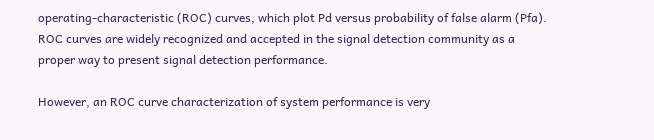operating-characteristic (ROC) curves, which plot Pd versus probability of false alarm (Pfa). ROC curves are widely recognized and accepted in the signal detection community as a proper way to present signal detection performance.

However, an ROC curve characterization of system performance is very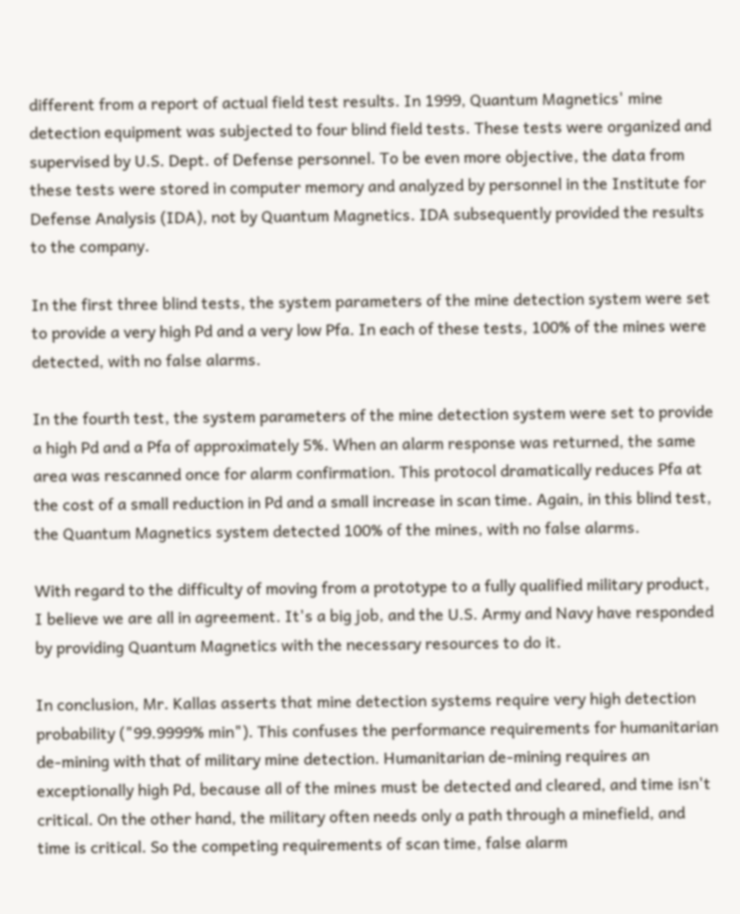different from a report of actual field test results. In 1999, Quantum Magnetics' mine detection equipment was subjected to four blind field tests. These tests were organized and supervised by U.S. Dept. of Defense personnel. To be even more objective, the data from these tests were stored in computer memory and analyzed by personnel in the Institute for Defense Analysis (IDA), not by Quantum Magnetics. IDA subsequently provided the results to the company.

In the first three blind tests, the system parameters of the mine detection system were set to provide a very high Pd and a very low Pfa. In each of these tests, 100% of the mines were detected, with no false alarms.

In the fourth test, the system parameters of the mine detection system were set to provide a high Pd and a Pfa of approximately 5%. When an alarm response was returned, the same area was rescanned once for alarm confirmation. This protocol dramatically reduces Pfa at the cost of a small reduction in Pd and a small increase in scan time. Again, in this blind test, the Quantum Magnetics system detected 100% of the mines, with no false alarms.

With regard to the difficulty of moving from a prototype to a fully qualified military product, I believe we are all in agreement. It's a big job, and the U.S. Army and Navy have responded by providing Quantum Magnetics with the necessary resources to do it.

In conclusion, Mr. Kallas asserts that mine detection systems require very high detection probability ("99.9999% min"). This confuses the performance requirements for humanitarian de-mining with that of military mine detection. Humanitarian de-mining requires an exceptionally high Pd, because all of the mines must be detected and cleared, and time isn't critical. On the other hand, the military often needs only a path through a minefield, and time is critical. So the competing requirements of scan time, false alarm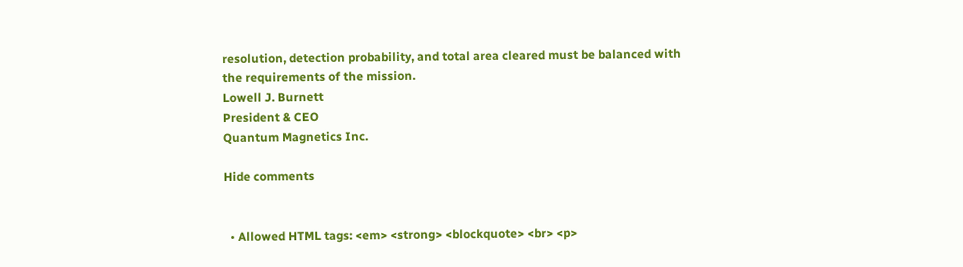resolution, detection probability, and total area cleared must be balanced with the requirements of the mission.
Lowell J. Burnett
President & CEO
Quantum Magnetics Inc.

Hide comments


  • Allowed HTML tags: <em> <strong> <blockquote> <br> <p>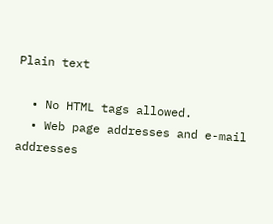Plain text

  • No HTML tags allowed.
  • Web page addresses and e-mail addresses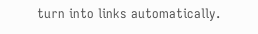turn into links automatically.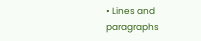• Lines and paragraphs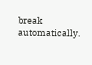break automatically.